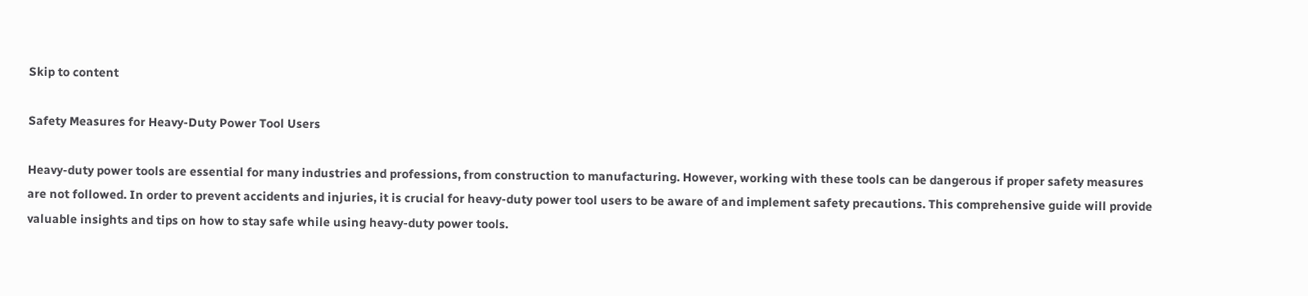Skip to content

Safety Measures for Heavy-Duty Power Tool Users

Heavy-duty power tools are essential for many industries and professions, from construction to manufacturing. However, working with these tools can be dangerous if proper safety measures are not followed. In order to prevent accidents and injuries, it is crucial for heavy-duty power tool users to be aware of and implement safety precautions. This comprehensive guide will provide valuable insights and tips on how to stay safe while using heavy-duty power tools.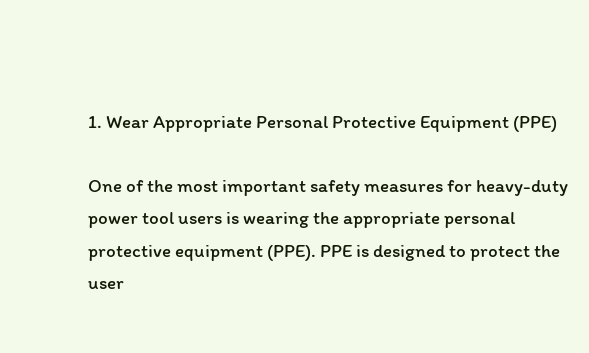1. Wear Appropriate Personal Protective Equipment (PPE)

One of the most important safety measures for heavy-duty power tool users is wearing the appropriate personal protective equipment (PPE). PPE is designed to protect the user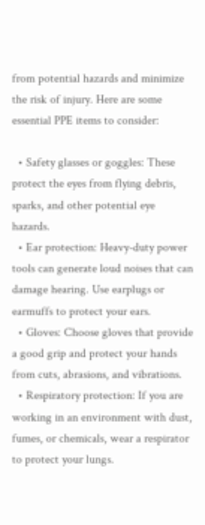from potential hazards and minimize the risk of injury. Here are some essential PPE items to consider:

  • Safety glasses or goggles: These protect the eyes from flying debris, sparks, and other potential eye hazards.
  • Ear protection: Heavy-duty power tools can generate loud noises that can damage hearing. Use earplugs or earmuffs to protect your ears.
  • Gloves: Choose gloves that provide a good grip and protect your hands from cuts, abrasions, and vibrations.
  • Respiratory protection: If you are working in an environment with dust, fumes, or chemicals, wear a respirator to protect your lungs.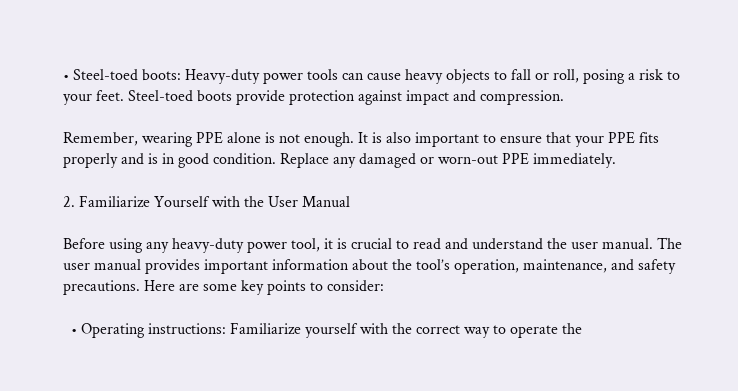• Steel-toed boots: Heavy-duty power tools can cause heavy objects to fall or roll, posing a risk to your feet. Steel-toed boots provide protection against impact and compression.

Remember, wearing PPE alone is not enough. It is also important to ensure that your PPE fits properly and is in good condition. Replace any damaged or worn-out PPE immediately.

2. Familiarize Yourself with the User Manual

Before using any heavy-duty power tool, it is crucial to read and understand the user manual. The user manual provides important information about the tool’s operation, maintenance, and safety precautions. Here are some key points to consider:

  • Operating instructions: Familiarize yourself with the correct way to operate the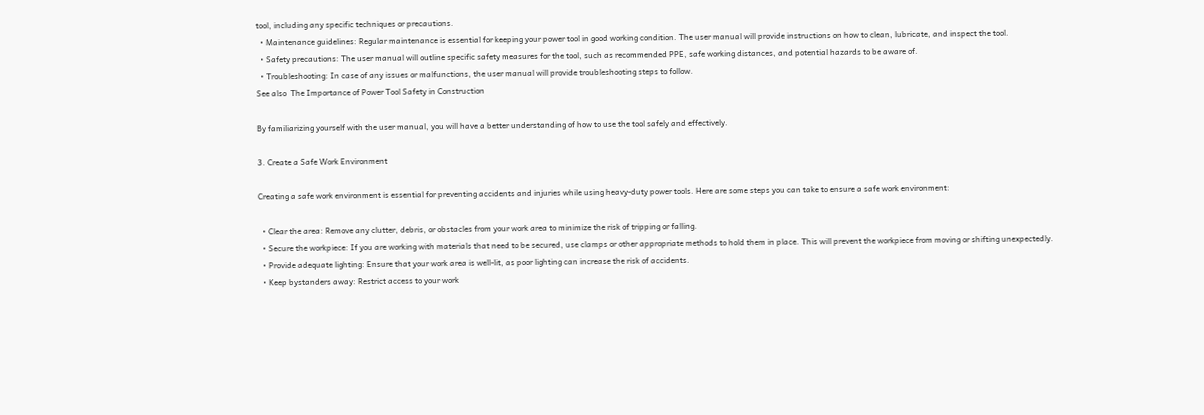tool, including any specific techniques or precautions.
  • Maintenance guidelines: Regular maintenance is essential for keeping your power tool in good working condition. The user manual will provide instructions on how to clean, lubricate, and inspect the tool.
  • Safety precautions: The user manual will outline specific safety measures for the tool, such as recommended PPE, safe working distances, and potential hazards to be aware of.
  • Troubleshooting: In case of any issues or malfunctions, the user manual will provide troubleshooting steps to follow.
See also  The Importance of Power Tool Safety in Construction

By familiarizing yourself with the user manual, you will have a better understanding of how to use the tool safely and effectively.

3. Create a Safe Work Environment

Creating a safe work environment is essential for preventing accidents and injuries while using heavy-duty power tools. Here are some steps you can take to ensure a safe work environment:

  • Clear the area: Remove any clutter, debris, or obstacles from your work area to minimize the risk of tripping or falling.
  • Secure the workpiece: If you are working with materials that need to be secured, use clamps or other appropriate methods to hold them in place. This will prevent the workpiece from moving or shifting unexpectedly.
  • Provide adequate lighting: Ensure that your work area is well-lit, as poor lighting can increase the risk of accidents.
  • Keep bystanders away: Restrict access to your work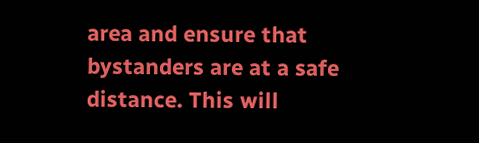area and ensure that bystanders are at a safe distance. This will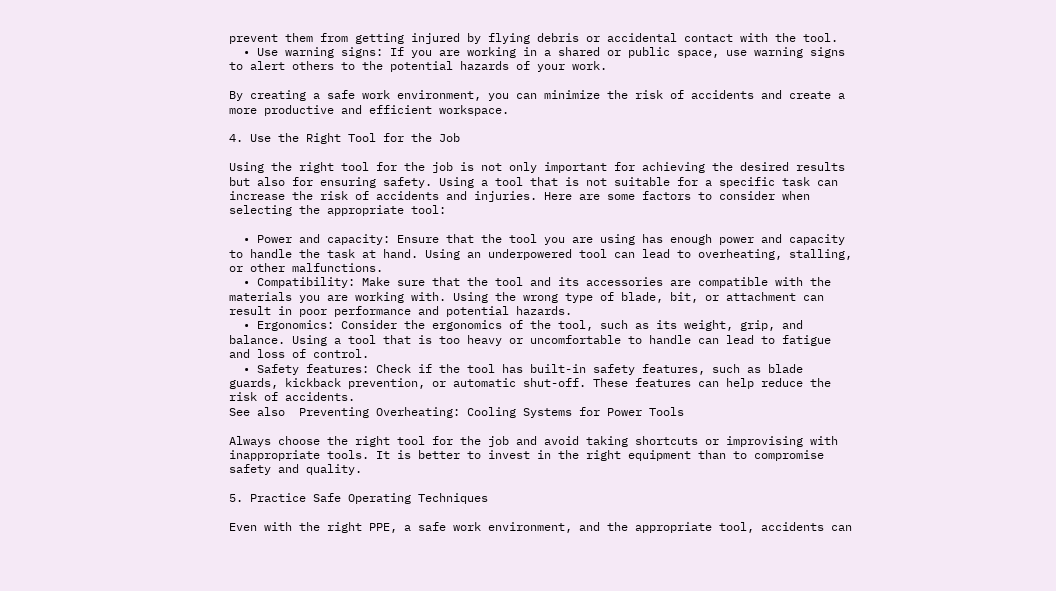prevent them from getting injured by flying debris or accidental contact with the tool.
  • Use warning signs: If you are working in a shared or public space, use warning signs to alert others to the potential hazards of your work.

By creating a safe work environment, you can minimize the risk of accidents and create a more productive and efficient workspace.

4. Use the Right Tool for the Job

Using the right tool for the job is not only important for achieving the desired results but also for ensuring safety. Using a tool that is not suitable for a specific task can increase the risk of accidents and injuries. Here are some factors to consider when selecting the appropriate tool:

  • Power and capacity: Ensure that the tool you are using has enough power and capacity to handle the task at hand. Using an underpowered tool can lead to overheating, stalling, or other malfunctions.
  • Compatibility: Make sure that the tool and its accessories are compatible with the materials you are working with. Using the wrong type of blade, bit, or attachment can result in poor performance and potential hazards.
  • Ergonomics: Consider the ergonomics of the tool, such as its weight, grip, and balance. Using a tool that is too heavy or uncomfortable to handle can lead to fatigue and loss of control.
  • Safety features: Check if the tool has built-in safety features, such as blade guards, kickback prevention, or automatic shut-off. These features can help reduce the risk of accidents.
See also  Preventing Overheating: Cooling Systems for Power Tools

Always choose the right tool for the job and avoid taking shortcuts or improvising with inappropriate tools. It is better to invest in the right equipment than to compromise safety and quality.

5. Practice Safe Operating Techniques

Even with the right PPE, a safe work environment, and the appropriate tool, accidents can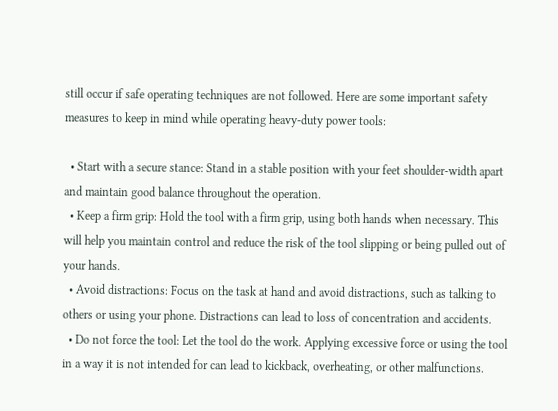still occur if safe operating techniques are not followed. Here are some important safety measures to keep in mind while operating heavy-duty power tools:

  • Start with a secure stance: Stand in a stable position with your feet shoulder-width apart and maintain good balance throughout the operation.
  • Keep a firm grip: Hold the tool with a firm grip, using both hands when necessary. This will help you maintain control and reduce the risk of the tool slipping or being pulled out of your hands.
  • Avoid distractions: Focus on the task at hand and avoid distractions, such as talking to others or using your phone. Distractions can lead to loss of concentration and accidents.
  • Do not force the tool: Let the tool do the work. Applying excessive force or using the tool in a way it is not intended for can lead to kickback, overheating, or other malfunctions.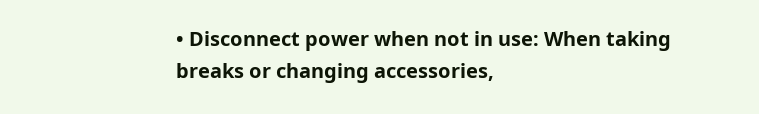• Disconnect power when not in use: When taking breaks or changing accessories,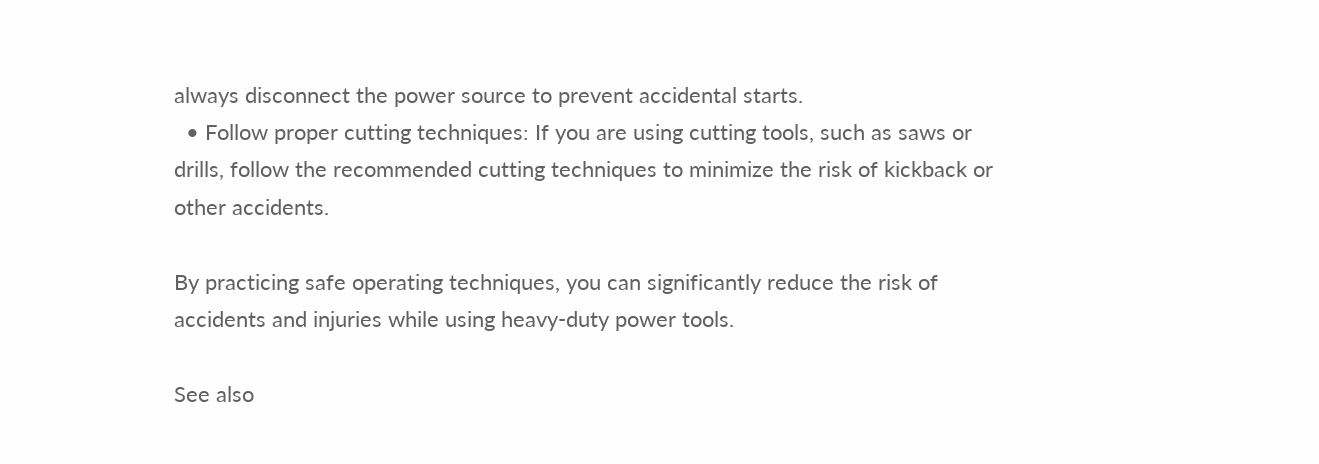always disconnect the power source to prevent accidental starts.
  • Follow proper cutting techniques: If you are using cutting tools, such as saws or drills, follow the recommended cutting techniques to minimize the risk of kickback or other accidents.

By practicing safe operating techniques, you can significantly reduce the risk of accidents and injuries while using heavy-duty power tools.

See also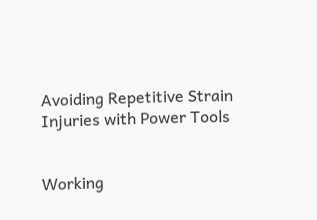Avoiding Repetitive Strain Injuries with Power Tools


Working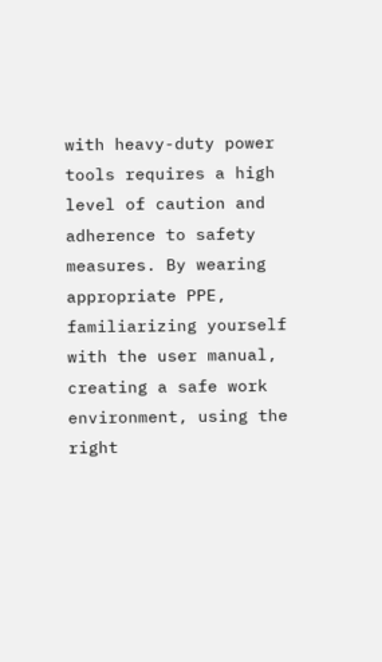with heavy-duty power tools requires a high level of caution and adherence to safety measures. By wearing appropriate PPE, familiarizing yourself with the user manual, creating a safe work environment, using the right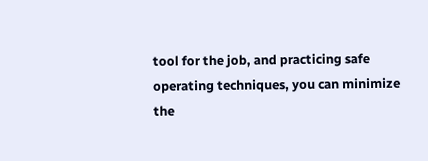tool for the job, and practicing safe operating techniques, you can minimize the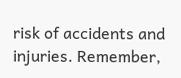risk of accidents and injuries. Remember,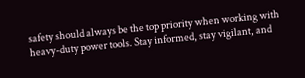safety should always be the top priority when working with heavy-duty power tools. Stay informed, stay vigilant, and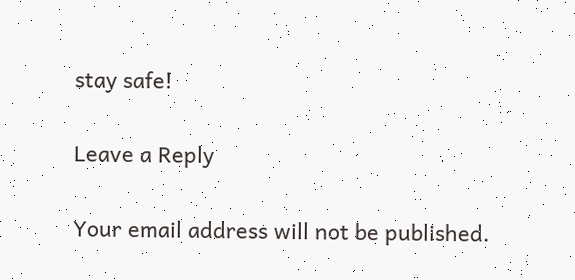stay safe!

Leave a Reply

Your email address will not be published.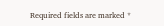Required fields are marked *